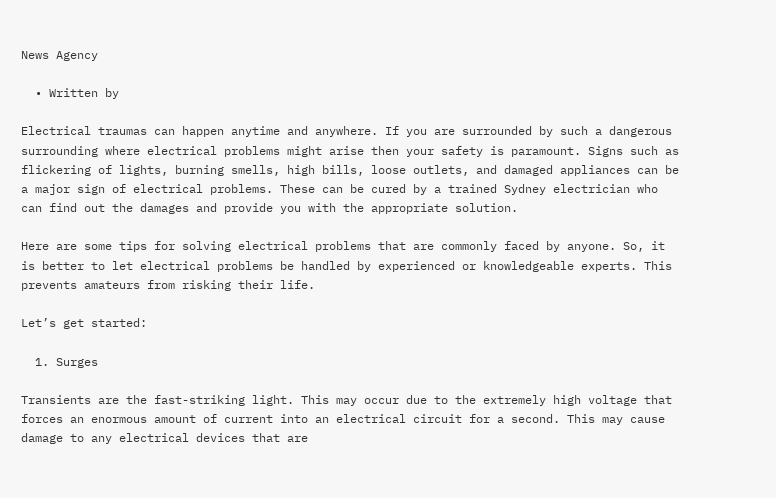News Agency

  • Written by

Electrical traumas can happen anytime and anywhere. If you are surrounded by such a dangerous surrounding where electrical problems might arise then your safety is paramount. Signs such as flickering of lights, burning smells, high bills, loose outlets, and damaged appliances can be a major sign of electrical problems. These can be cured by a trained Sydney electrician who can find out the damages and provide you with the appropriate solution.

Here are some tips for solving electrical problems that are commonly faced by anyone. So, it is better to let electrical problems be handled by experienced or knowledgeable experts. This prevents amateurs from risking their life.

Let’s get started:

  1. Surges

Transients are the fast-striking light. This may occur due to the extremely high voltage that forces an enormous amount of current into an electrical circuit for a second. This may cause damage to any electrical devices that are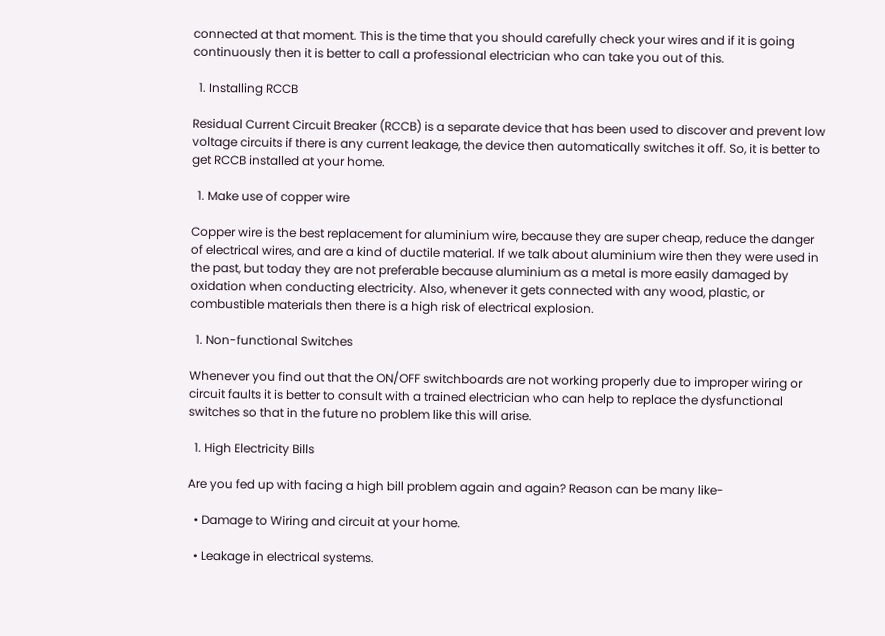connected at that moment. This is the time that you should carefully check your wires and if it is going continuously then it is better to call a professional electrician who can take you out of this.

  1. Installing RCCB

Residual Current Circuit Breaker (RCCB) is a separate device that has been used to discover and prevent low voltage circuits if there is any current leakage, the device then automatically switches it off. So, it is better to get RCCB installed at your home.

  1. Make use of copper wire

Copper wire is the best replacement for aluminium wire, because they are super cheap, reduce the danger of electrical wires, and are a kind of ductile material. If we talk about aluminium wire then they were used in the past, but today they are not preferable because aluminium as a metal is more easily damaged by oxidation when conducting electricity. Also, whenever it gets connected with any wood, plastic, or combustible materials then there is a high risk of electrical explosion.

  1. Non-functional Switches

Whenever you find out that the ON/OFF switchboards are not working properly due to improper wiring or circuit faults it is better to consult with a trained electrician who can help to replace the dysfunctional switches so that in the future no problem like this will arise.

  1. High Electricity Bills

Are you fed up with facing a high bill problem again and again? Reason can be many like-

  • Damage to Wiring and circuit at your home.

  • Leakage in electrical systems.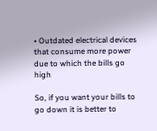• Outdated electrical devices that consume more power due to which the bills go high

So, if you want your bills to go down it is better to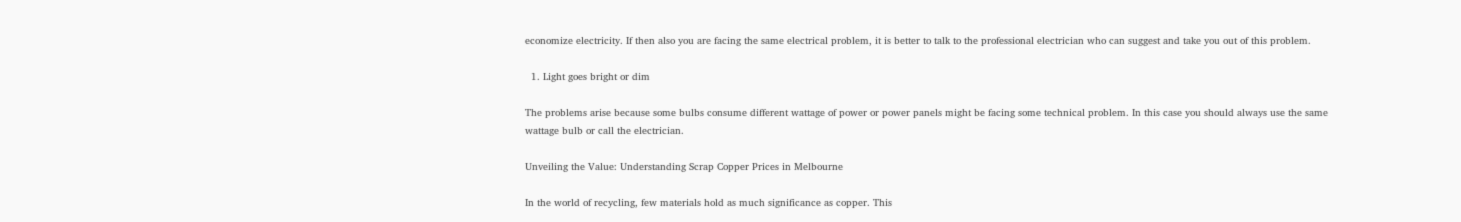economize electricity. If then also you are facing the same electrical problem, it is better to talk to the professional electrician who can suggest and take you out of this problem.

  1. Light goes bright or dim

The problems arise because some bulbs consume different wattage of power or power panels might be facing some technical problem. In this case you should always use the same wattage bulb or call the electrician.

Unveiling the Value: Understanding Scrap Copper Prices in Melbourne

In the world of recycling, few materials hold as much significance as copper. This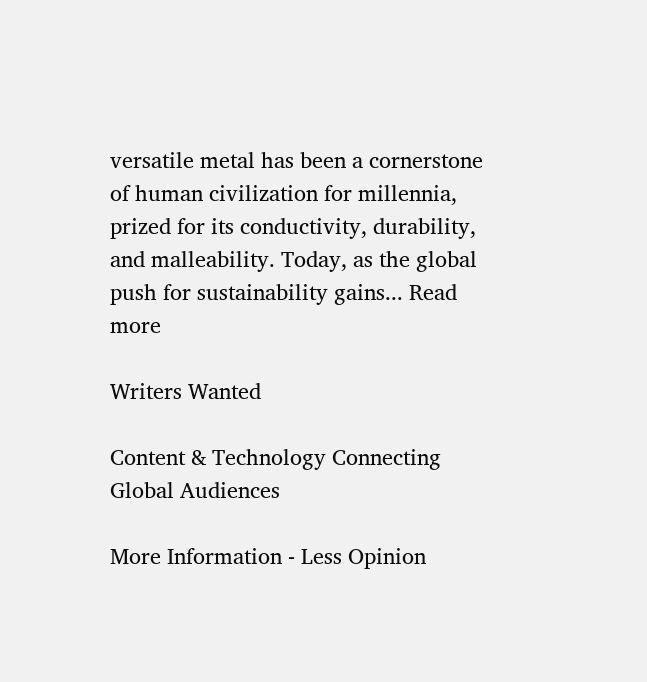versatile metal has been a cornerstone of human civilization for millennia, prized for its conductivity, durability, and malleability. Today, as the global push for sustainability gains... Read more

Writers Wanted

Content & Technology Connecting Global Audiences

More Information - Less Opinion